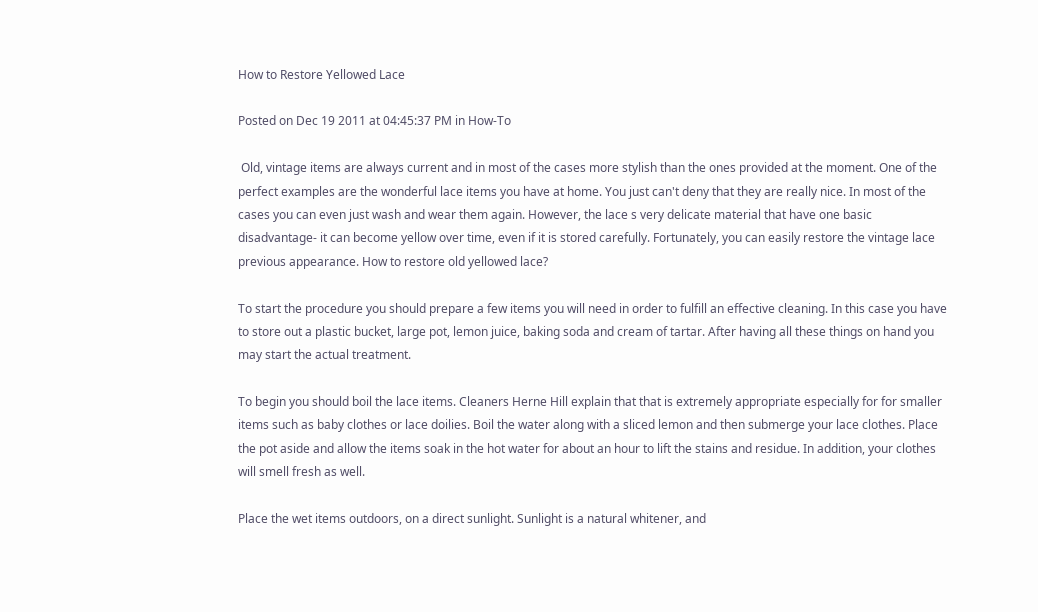How to Restore Yellowed Lace

Posted on Dec 19 2011 at 04:45:37 PM in How-To

 Old, vintage items are always current and in most of the cases more stylish than the ones provided at the moment. One of the perfect examples are the wonderful lace items you have at home. You just can't deny that they are really nice. In most of the cases you can even just wash and wear them again. However, the lace s very delicate material that have one basic disadvantage- it can become yellow over time, even if it is stored carefully. Fortunately, you can easily restore the vintage lace previous appearance. How to restore old yellowed lace?

To start the procedure you should prepare a few items you will need in order to fulfill an effective cleaning. In this case you have to store out a plastic bucket, large pot, lemon juice, baking soda and cream of tartar. After having all these things on hand you may start the actual treatment.

To begin you should boil the lace items. Cleaners Herne Hill explain that that is extremely appropriate especially for for smaller items such as baby clothes or lace doilies. Boil the water along with a sliced lemon and then submerge your lace clothes. Place the pot aside and allow the items soak in the hot water for about an hour to lift the stains and residue. In addition, your clothes will smell fresh as well.

Place the wet items outdoors, on a direct sunlight. Sunlight is a natural whitener, and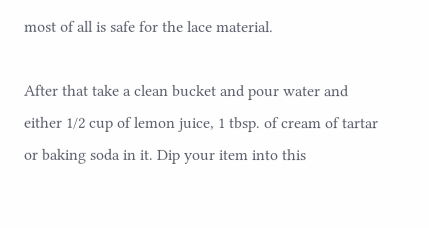most of all is safe for the lace material.

After that take a clean bucket and pour water and either 1/2 cup of lemon juice, 1 tbsp. of cream of tartar or baking soda in it. Dip your item into this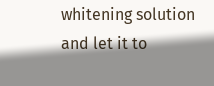whitening solution and let it to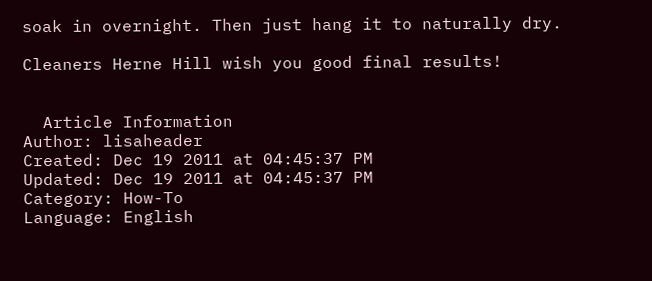soak in overnight. Then just hang it to naturally dry.

Cleaners Herne Hill wish you good final results!


  Article Information
Author: lisaheader
Created: Dec 19 2011 at 04:45:37 PM
Updated: Dec 19 2011 at 04:45:37 PM
Category: How-To
Language: English